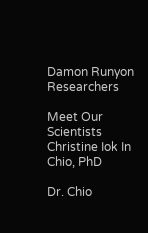Damon Runyon Researchers

Meet Our Scientists
Christine Iok In Chio, PhD

Dr. Chio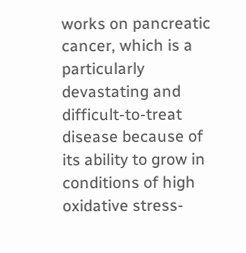works on pancreatic cancer, which is a particularly devastating and difficult-to-treat disease because of its ability to grow in conditions of high oxidative stress-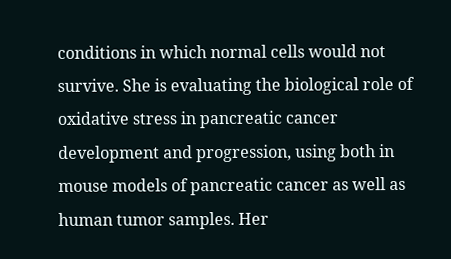conditions in which normal cells would not survive. She is evaluating the biological role of oxidative stress in pancreatic cancer development and progression, using both in mouse models of pancreatic cancer as well as human tumor samples. Her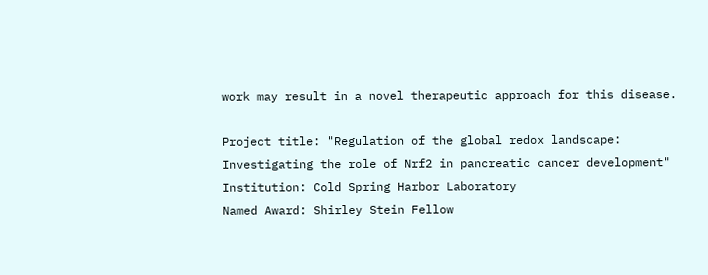work may result in a novel therapeutic approach for this disease.

Project title: "Regulation of the global redox landscape: Investigating the role of Nrf2 in pancreatic cancer development"
Institution: Cold Spring Harbor Laboratory
Named Award: Shirley Stein Fellow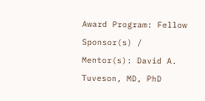Award Program: Fellow
Sponsor(s) / Mentor(s): David A. Tuveson, MD, PhD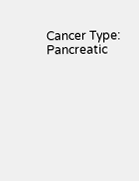Cancer Type: Pancreatic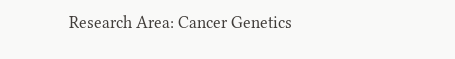Research Area: Cancer Genetics